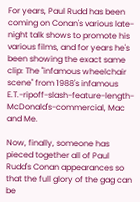For years, Paul Rudd has been coming on Conan's various late-night talk shows to promote his various films, and for years he's been showing the exact same clip: The "infamous wheelchair scene" from 1988's infamous E.T.-ripoff-slash-feature-length-McDonald's-commercial, Mac and Me.

Now, finally, someone has pieced together all of Paul Rudd's Conan appearances so that the full glory of the gag can be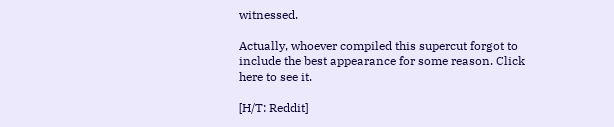witnessed.

Actually, whoever compiled this supercut forgot to include the best appearance for some reason. Click here to see it.

[H/T: Reddit]